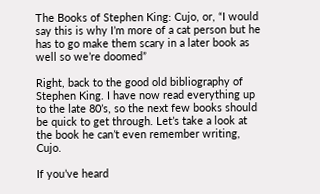The Books of Stephen King: Cujo, or, “I would say this is why I’m more of a cat person but he has to go make them scary in a later book as well so we’re doomed”

Right, back to the good old bibliography of Stephen King. I have now read everything up to the late 80’s, so the next few books should be quick to get through. Let’s take a look at the book he can’t even remember writing, Cujo.

If you’ve heard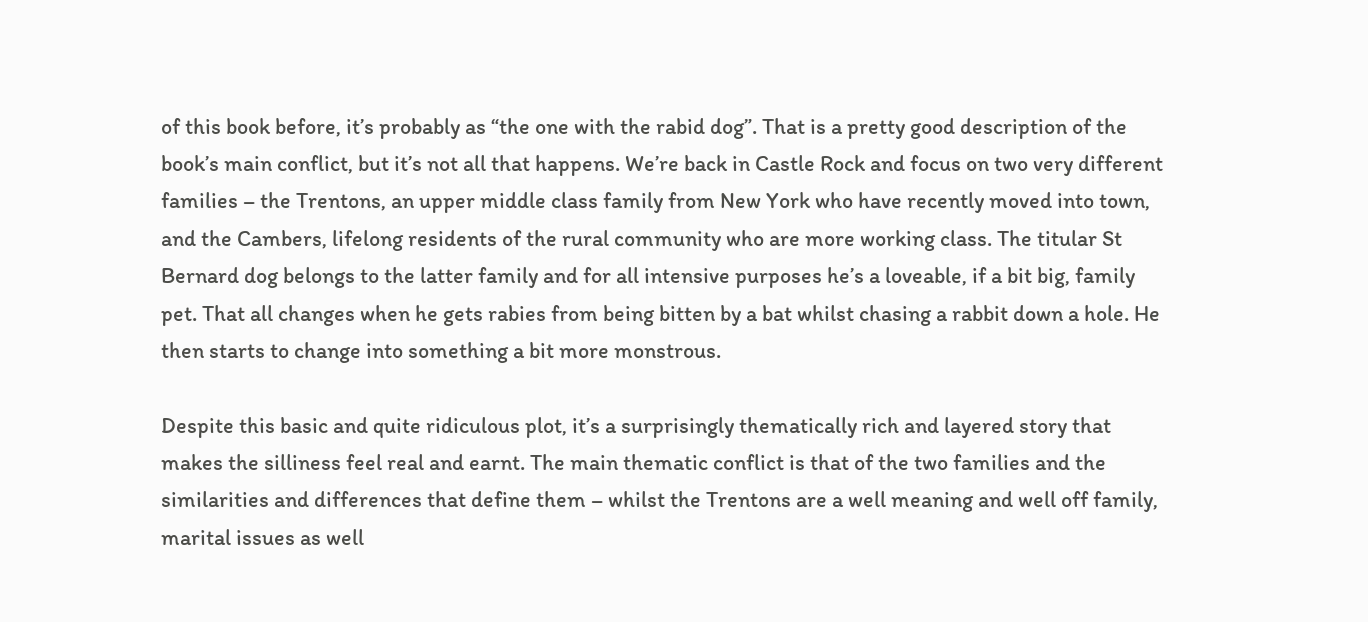of this book before, it’s probably as “the one with the rabid dog”. That is a pretty good description of the book’s main conflict, but it’s not all that happens. We’re back in Castle Rock and focus on two very different families – the Trentons, an upper middle class family from New York who have recently moved into town, and the Cambers, lifelong residents of the rural community who are more working class. The titular St Bernard dog belongs to the latter family and for all intensive purposes he’s a loveable, if a bit big, family pet. That all changes when he gets rabies from being bitten by a bat whilst chasing a rabbit down a hole. He then starts to change into something a bit more monstrous.

Despite this basic and quite ridiculous plot, it’s a surprisingly thematically rich and layered story that makes the silliness feel real and earnt. The main thematic conflict is that of the two families and the similarities and differences that define them – whilst the Trentons are a well meaning and well off family, marital issues as well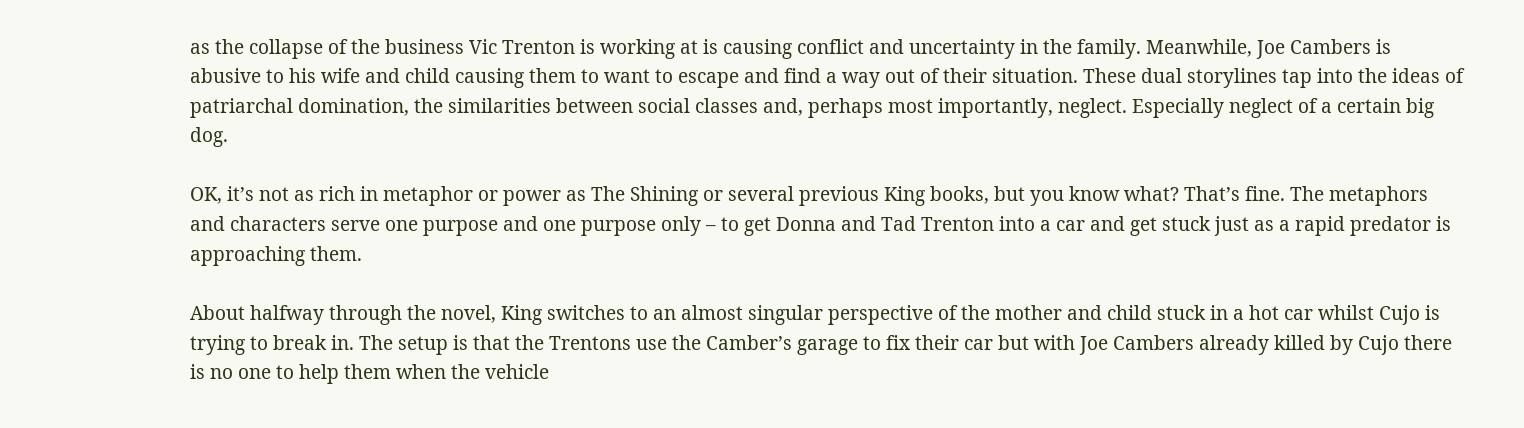as the collapse of the business Vic Trenton is working at is causing conflict and uncertainty in the family. Meanwhile, Joe Cambers is abusive to his wife and child causing them to want to escape and find a way out of their situation. These dual storylines tap into the ideas of patriarchal domination, the similarities between social classes and, perhaps most importantly, neglect. Especially neglect of a certain big dog.

OK, it’s not as rich in metaphor or power as The Shining or several previous King books, but you know what? That’s fine. The metaphors and characters serve one purpose and one purpose only – to get Donna and Tad Trenton into a car and get stuck just as a rapid predator is approaching them.

About halfway through the novel, King switches to an almost singular perspective of the mother and child stuck in a hot car whilst Cujo is trying to break in. The setup is that the Trentons use the Camber’s garage to fix their car but with Joe Cambers already killed by Cujo there is no one to help them when the vehicle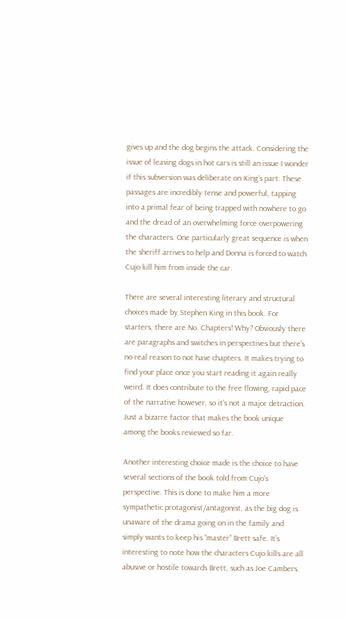gives up and the dog begins the attack. Considering the issue of leaving dogs in hot cars is still an issue I wonder if this subversion was deliberate on King’s part. These passages are incredibly tense and powerful, tapping into a primal fear of being trapped with nowhere to go and the dread of an overwhelming force overpowering the characters. One particularly great sequence is when the sheriff arrives to help and Donna is forced to watch Cujo kill him from inside the car.

There are several interesting literary and structural choices made by Stephen King in this book. For starters, there are No. Chapters! Why? Obviously there are paragraphs and switches in perspectives but there’s no real reason to not have chapters. It makes trying to find your place once you start reading it again really weird. It does contribute to the free flowing, rapid pace of the narrative however, so it’s not a major detraction. Just a bizarre factor that makes the book unique among the books reviewed so far.

Another interesting choice made is the choice to have several sections of the book told from Cujo’s perspective. This is done to make him a more sympathetic protagonist/antagonist, as the big dog is unaware of the drama going on in the family and simply wants to keep his “master” Brett safe. It’s interesting to note how the characters Cujo kills are all abusive or hostile towards Brett, such as Joe Cambers.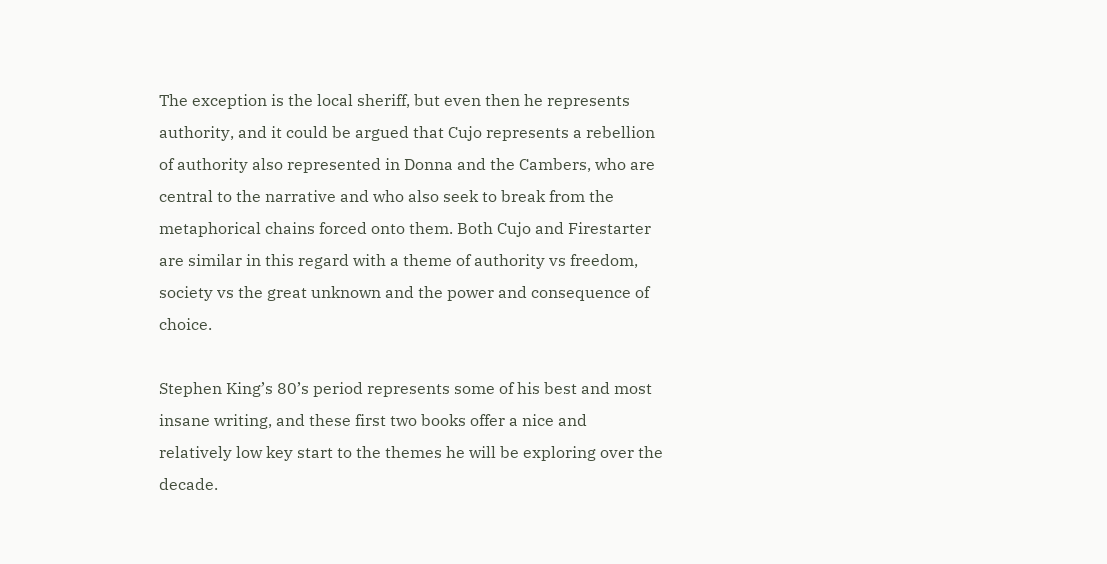The exception is the local sheriff, but even then he represents authority, and it could be argued that Cujo represents a rebellion of authority also represented in Donna and the Cambers, who are central to the narrative and who also seek to break from the metaphorical chains forced onto them. Both Cujo and Firestarter are similar in this regard with a theme of authority vs freedom, society vs the great unknown and the power and consequence of choice.

Stephen King’s 80’s period represents some of his best and most insane writing, and these first two books offer a nice and relatively low key start to the themes he will be exploring over the decade.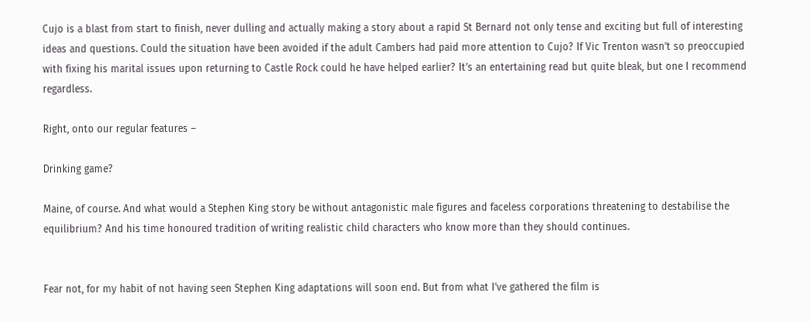Cujo is a blast from start to finish, never dulling and actually making a story about a rapid St Bernard not only tense and exciting but full of interesting ideas and questions. Could the situation have been avoided if the adult Cambers had paid more attention to Cujo? If Vic Trenton wasn’t so preoccupied with fixing his marital issues upon returning to Castle Rock could he have helped earlier? It’s an entertaining read but quite bleak, but one I recommend regardless.

Right, onto our regular features –

Drinking game?

Maine, of course. And what would a Stephen King story be without antagonistic male figures and faceless corporations threatening to destabilise the equilibrium? And his time honoured tradition of writing realistic child characters who know more than they should continues.


Fear not, for my habit of not having seen Stephen King adaptations will soon end. But from what I’ve gathered the film is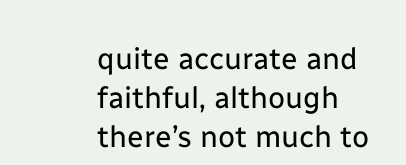quite accurate and faithful, although there’s not much to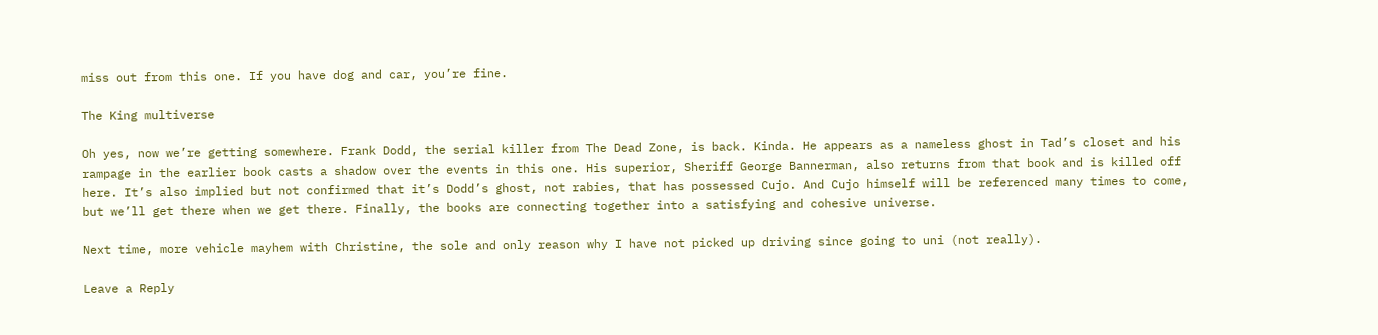miss out from this one. If you have dog and car, you’re fine.

The King multiverse

Oh yes, now we’re getting somewhere. Frank Dodd, the serial killer from The Dead Zone, is back. Kinda. He appears as a nameless ghost in Tad’s closet and his rampage in the earlier book casts a shadow over the events in this one. His superior, Sheriff George Bannerman, also returns from that book and is killed off here. It’s also implied but not confirmed that it’s Dodd’s ghost, not rabies, that has possessed Cujo. And Cujo himself will be referenced many times to come, but we’ll get there when we get there. Finally, the books are connecting together into a satisfying and cohesive universe.

Next time, more vehicle mayhem with Christine, the sole and only reason why I have not picked up driving since going to uni (not really).

Leave a Reply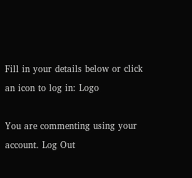Fill in your details below or click an icon to log in: Logo

You are commenting using your account. Log Out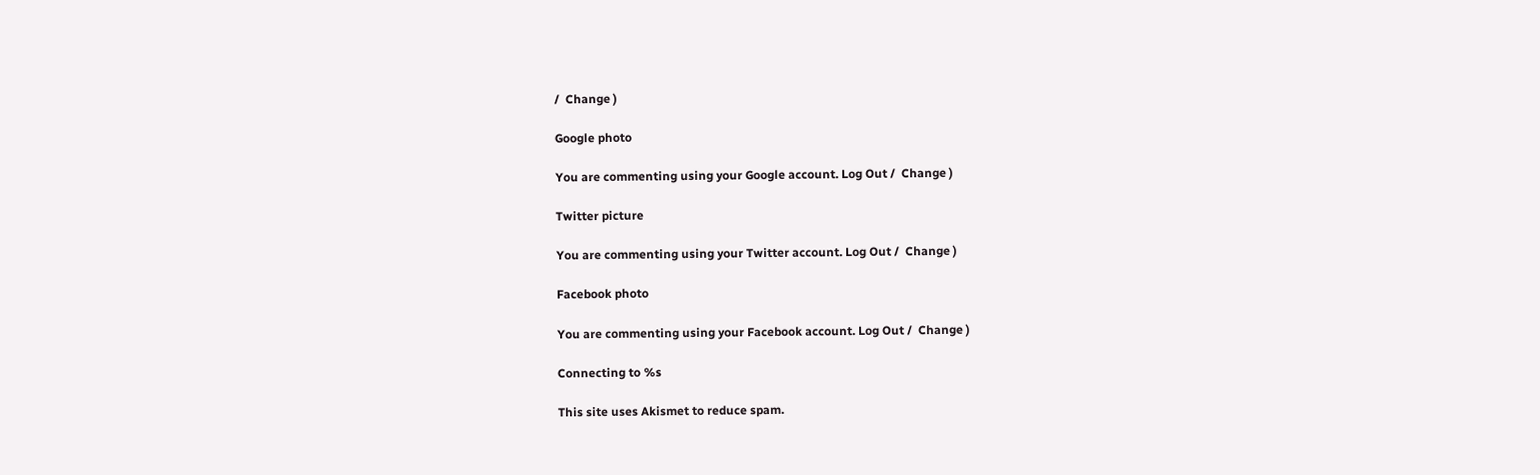/  Change )

Google photo

You are commenting using your Google account. Log Out /  Change )

Twitter picture

You are commenting using your Twitter account. Log Out /  Change )

Facebook photo

You are commenting using your Facebook account. Log Out /  Change )

Connecting to %s

This site uses Akismet to reduce spam.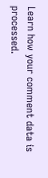Learn how your comment data is processed.